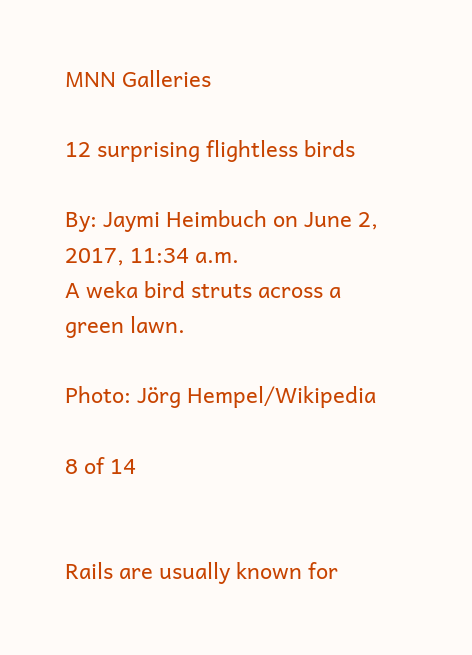MNN Galleries

12 surprising flightless birds

By: Jaymi Heimbuch on June 2, 2017, 11:34 a.m.
A weka bird struts across a green lawn.

Photo: Jörg Hempel/Wikipedia

8 of 14


Rails are usually known for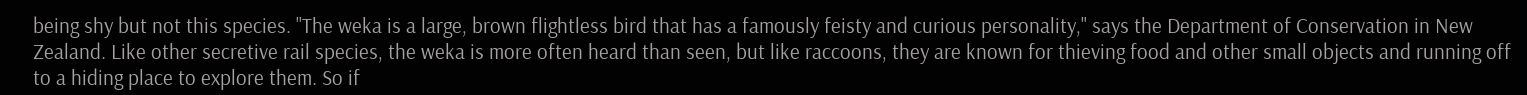being shy but not this species. "The weka is a large, brown flightless bird that has a famously feisty and curious personality," says the Department of Conservation in New Zealand. Like other secretive rail species, the weka is more often heard than seen, but like raccoons, they are known for thieving food and other small objects and running off to a hiding place to explore them. So if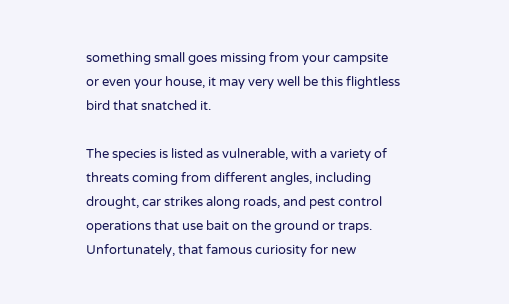something small goes missing from your campsite or even your house, it may very well be this flightless bird that snatched it.

The species is listed as vulnerable, with a variety of threats coming from different angles, including drought, car strikes along roads, and pest control operations that use bait on the ground or traps. Unfortunately, that famous curiosity for new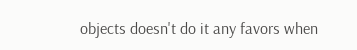objects doesn't do it any favors when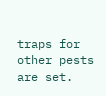traps for other pests are set.